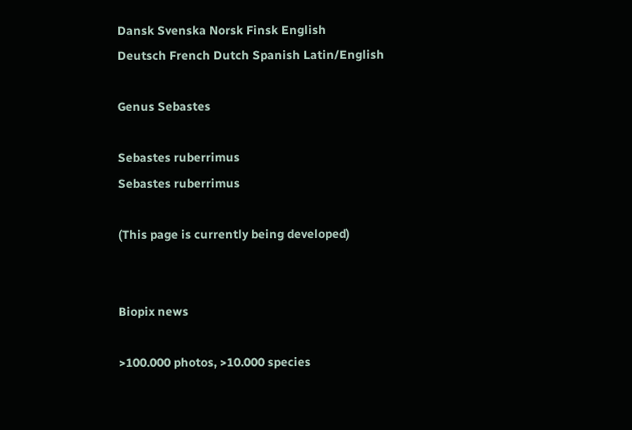Dansk Svenska Norsk Finsk English
Deutsch French Dutch Spanish Latin/English

Genus Sebastes

Sebastes ruberrimus
Sebastes ruberrimus

(This page is currently being developed)


Biopix news

>100.000 photos, >10.000 species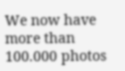We now have more than 100.000 photos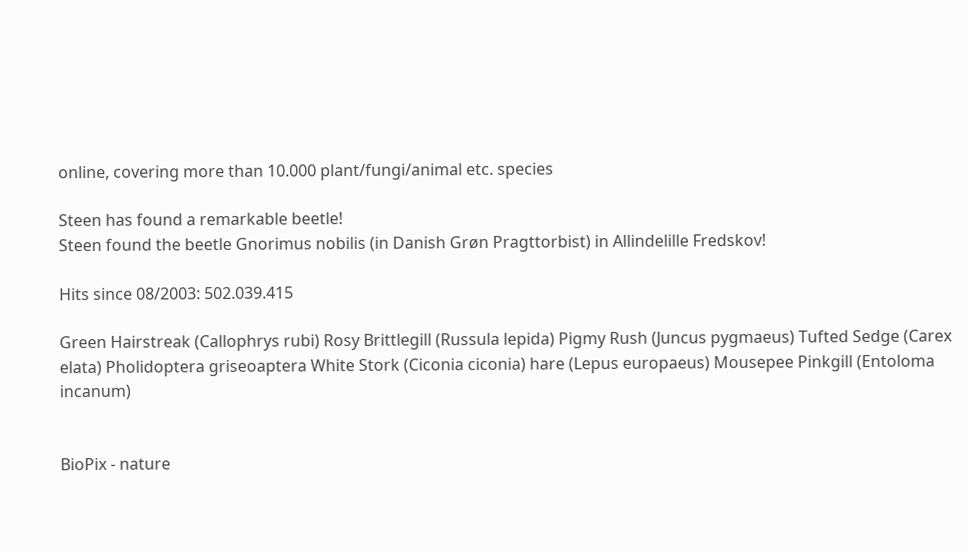online, covering more than 10.000 plant/fungi/animal etc. species

Steen has found a remarkable beetle!
Steen found the beetle Gnorimus nobilis (in Danish Grøn Pragttorbist) in Allindelille Fredskov!

Hits since 08/2003: 502.039.415

Green Hairstreak (Callophrys rubi) Rosy Brittlegill (Russula lepida) Pigmy Rush (Juncus pygmaeus) Tufted Sedge (Carex elata) Pholidoptera griseoaptera White Stork (Ciconia ciconia) hare (Lepus europaeus) Mousepee Pinkgill (Entoloma incanum)


BioPix - nature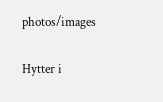photos/images

Hytter i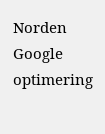Norden Google optimering